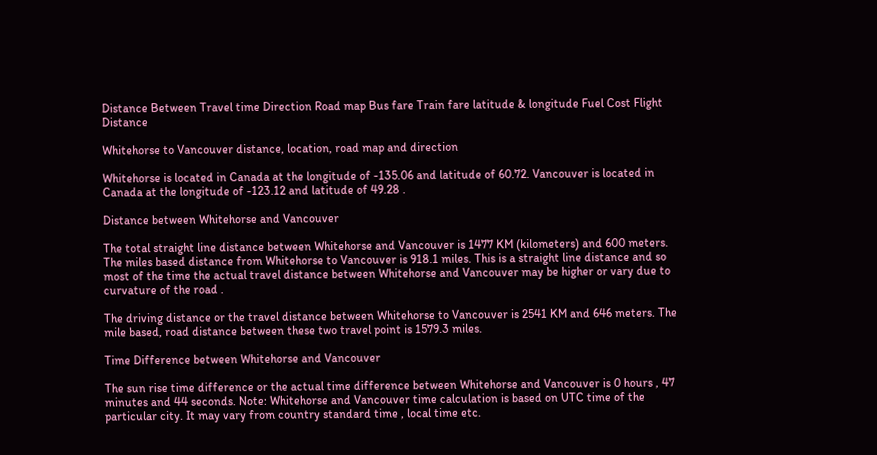Distance Between Travel time Direction Road map Bus fare Train fare latitude & longitude Fuel Cost Flight Distance

Whitehorse to Vancouver distance, location, road map and direction

Whitehorse is located in Canada at the longitude of -135.06 and latitude of 60.72. Vancouver is located in Canada at the longitude of -123.12 and latitude of 49.28 .

Distance between Whitehorse and Vancouver

The total straight line distance between Whitehorse and Vancouver is 1477 KM (kilometers) and 600 meters. The miles based distance from Whitehorse to Vancouver is 918.1 miles. This is a straight line distance and so most of the time the actual travel distance between Whitehorse and Vancouver may be higher or vary due to curvature of the road .

The driving distance or the travel distance between Whitehorse to Vancouver is 2541 KM and 646 meters. The mile based, road distance between these two travel point is 1579.3 miles.

Time Difference between Whitehorse and Vancouver

The sun rise time difference or the actual time difference between Whitehorse and Vancouver is 0 hours , 47 minutes and 44 seconds. Note: Whitehorse and Vancouver time calculation is based on UTC time of the particular city. It may vary from country standard time , local time etc.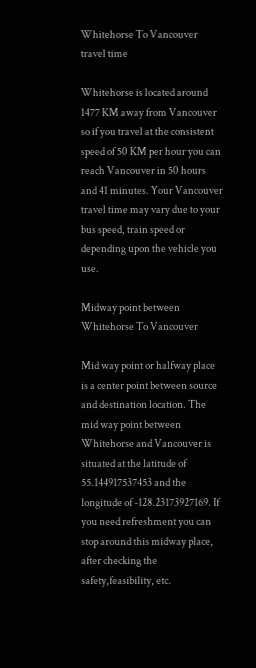Whitehorse To Vancouver travel time

Whitehorse is located around 1477 KM away from Vancouver so if you travel at the consistent speed of 50 KM per hour you can reach Vancouver in 50 hours and 41 minutes. Your Vancouver travel time may vary due to your bus speed, train speed or depending upon the vehicle you use.

Midway point between Whitehorse To Vancouver

Mid way point or halfway place is a center point between source and destination location. The mid way point between Whitehorse and Vancouver is situated at the latitude of 55.144917537453 and the longitude of -128.23173927169. If you need refreshment you can stop around this midway place, after checking the safety,feasibility, etc.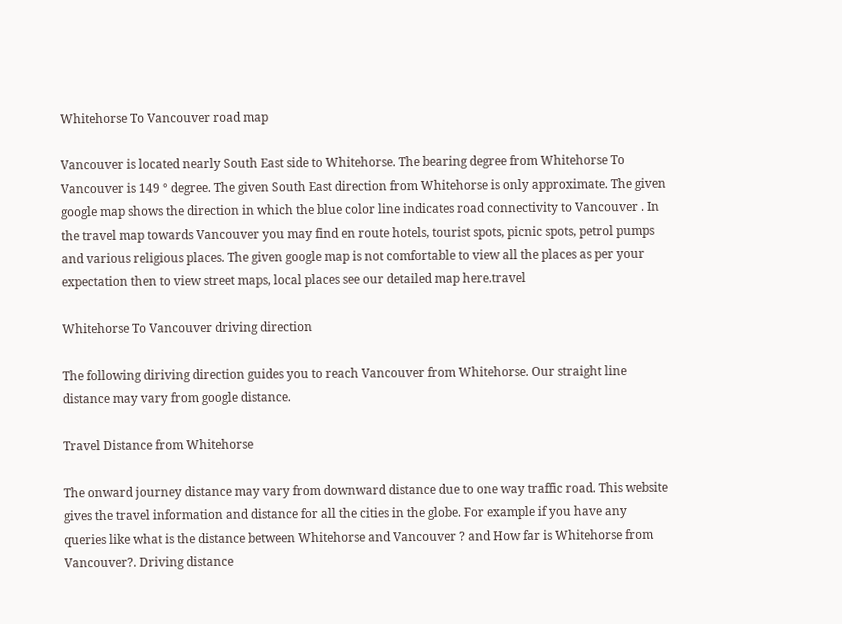Whitehorse To Vancouver road map

Vancouver is located nearly South East side to Whitehorse. The bearing degree from Whitehorse To Vancouver is 149 ° degree. The given South East direction from Whitehorse is only approximate. The given google map shows the direction in which the blue color line indicates road connectivity to Vancouver . In the travel map towards Vancouver you may find en route hotels, tourist spots, picnic spots, petrol pumps and various religious places. The given google map is not comfortable to view all the places as per your expectation then to view street maps, local places see our detailed map here.travel

Whitehorse To Vancouver driving direction

The following diriving direction guides you to reach Vancouver from Whitehorse. Our straight line distance may vary from google distance.

Travel Distance from Whitehorse

The onward journey distance may vary from downward distance due to one way traffic road. This website gives the travel information and distance for all the cities in the globe. For example if you have any queries like what is the distance between Whitehorse and Vancouver ? and How far is Whitehorse from Vancouver?. Driving distance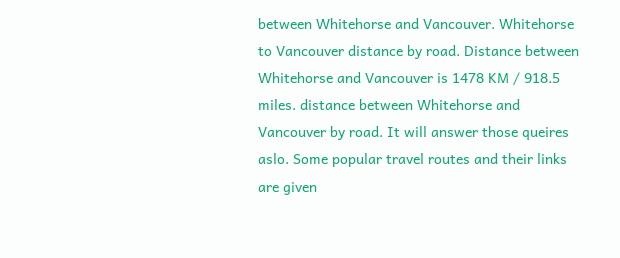between Whitehorse and Vancouver. Whitehorse to Vancouver distance by road. Distance between Whitehorse and Vancouver is 1478 KM / 918.5 miles. distance between Whitehorse and Vancouver by road. It will answer those queires aslo. Some popular travel routes and their links are given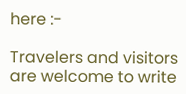here :-

Travelers and visitors are welcome to write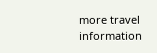more travel information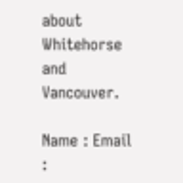about Whitehorse and Vancouver.

Name : Email :